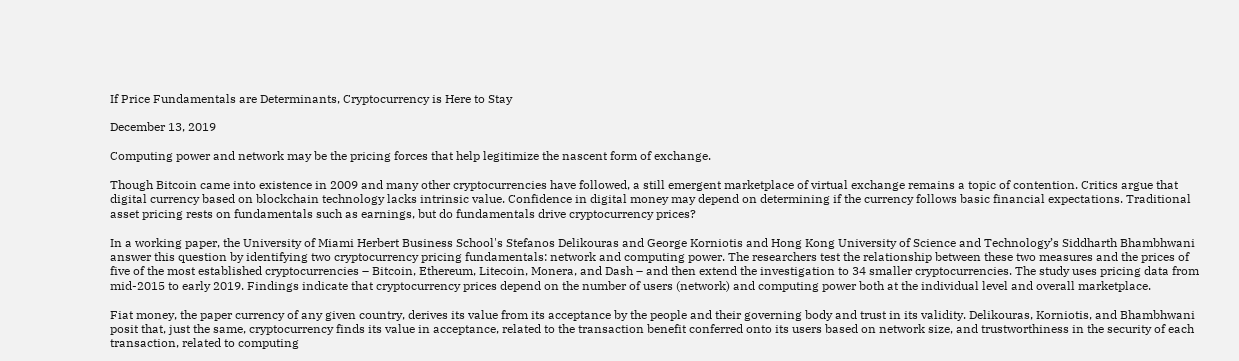If Price Fundamentals are Determinants, Cryptocurrency is Here to Stay

December 13, 2019

Computing power and network may be the pricing forces that help legitimize the nascent form of exchange.

Though Bitcoin came into existence in 2009 and many other cryptocurrencies have followed, a still emergent marketplace of virtual exchange remains a topic of contention. Critics argue that digital currency based on blockchain technology lacks intrinsic value. Confidence in digital money may depend on determining if the currency follows basic financial expectations. Traditional asset pricing rests on fundamentals such as earnings, but do fundamentals drive cryptocurrency prices?

In a working paper, the University of Miami Herbert Business School's Stefanos Delikouras and George Korniotis and Hong Kong University of Science and Technology’s Siddharth Bhambhwani answer this question by identifying two cryptocurrency pricing fundamentals: network and computing power. The researchers test the relationship between these two measures and the prices of five of the most established cryptocurrencies – Bitcoin, Ethereum, Litecoin, Monera, and Dash – and then extend the investigation to 34 smaller cryptocurrencies. The study uses pricing data from mid-2015 to early 2019. Findings indicate that cryptocurrency prices depend on the number of users (network) and computing power both at the individual level and overall marketplace.

Fiat money, the paper currency of any given country, derives its value from its acceptance by the people and their governing body and trust in its validity. Delikouras, Korniotis, and Bhambhwani posit that, just the same, cryptocurrency finds its value in acceptance, related to the transaction benefit conferred onto its users based on network size, and trustworthiness in the security of each transaction, related to computing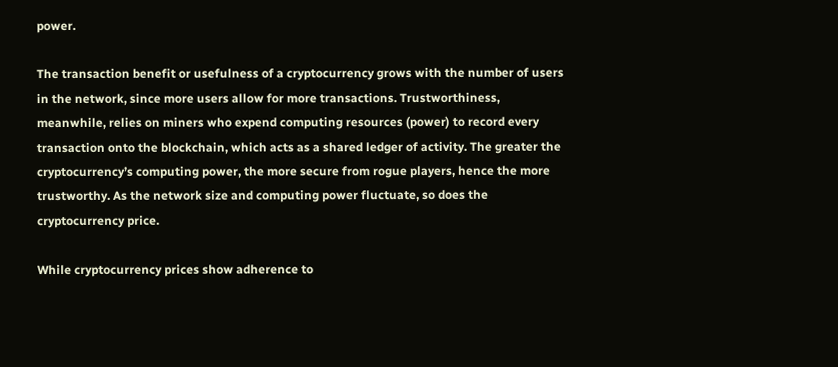power.

The transaction benefit or usefulness of a cryptocurrency grows with the number of users in the network, since more users allow for more transactions. Trustworthiness, meanwhile, relies on miners who expend computing resources (power) to record every transaction onto the blockchain, which acts as a shared ledger of activity. The greater the cryptocurrency’s computing power, the more secure from rogue players, hence the more trustworthy. As the network size and computing power fluctuate, so does the cryptocurrency price.

While cryptocurrency prices show adherence to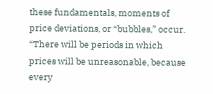these fundamentals, moments of price deviations, or “bubbles,” occur. “There will be periods in which prices will be unreasonable, because every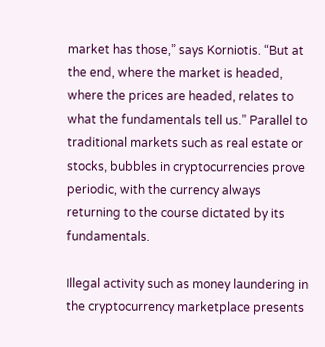market has those,” says Korniotis. “But at the end, where the market is headed, where the prices are headed, relates to what the fundamentals tell us.” Parallel to traditional markets such as real estate or stocks, bubbles in cryptocurrencies prove periodic, with the currency always returning to the course dictated by its fundamentals.

Illegal activity such as money laundering in the cryptocurrency marketplace presents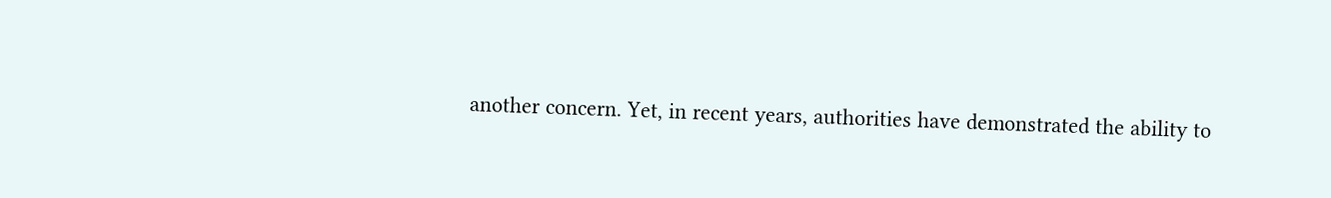another concern. Yet, in recent years, authorities have demonstrated the ability to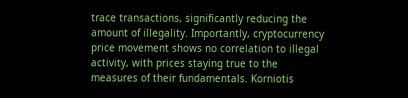trace transactions, significantly reducing the amount of illegality. Importantly, cryptocurrency price movement shows no correlation to illegal activity, with prices staying true to the measures of their fundamentals. Korniotis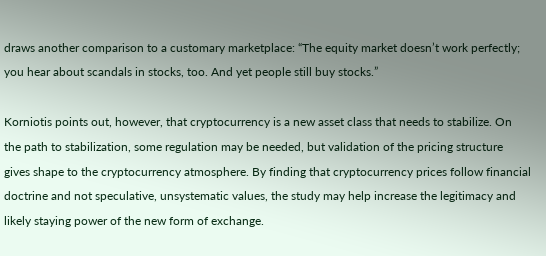draws another comparison to a customary marketplace: “The equity market doesn’t work perfectly; you hear about scandals in stocks, too. And yet people still buy stocks.”

Korniotis points out, however, that cryptocurrency is a new asset class that needs to stabilize. On the path to stabilization, some regulation may be needed, but validation of the pricing structure gives shape to the cryptocurrency atmosphere. By finding that cryptocurrency prices follow financial doctrine and not speculative, unsystematic values, the study may help increase the legitimacy and likely staying power of the new form of exchange.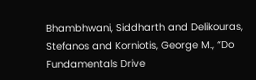Bhambhwani, Siddharth and Delikouras, Stefanos and Korniotis, George M., “Do Fundamentals Drive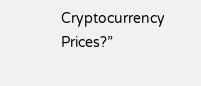Cryptocurrency Prices?”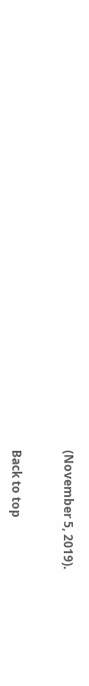(November 5, 2019).


Back to top